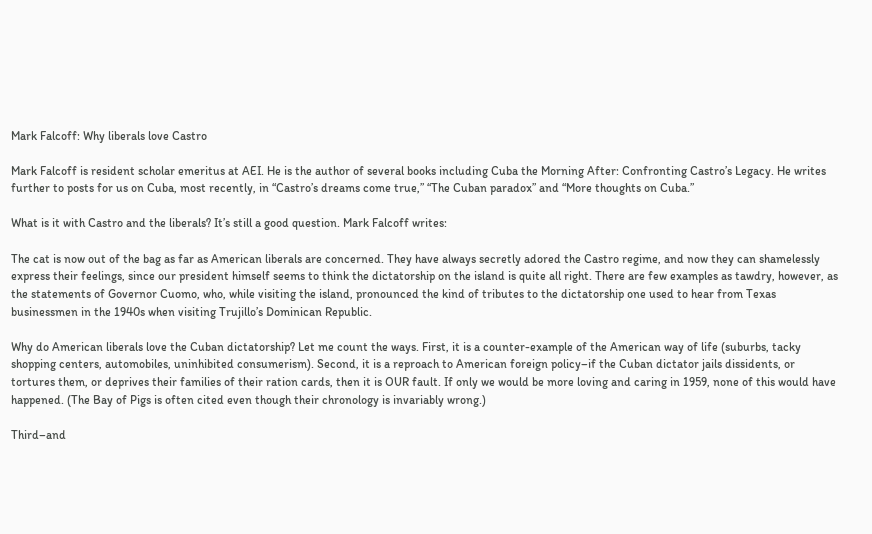Mark Falcoff: Why liberals love Castro

Mark Falcoff is resident scholar emeritus at AEI. He is the author of several books including Cuba the Morning After: Confronting Castro’s Legacy. He writes further to posts for us on Cuba, most recently, in “Castro’s dreams come true,” “The Cuban paradox” and “More thoughts on Cuba.”

What is it with Castro and the liberals? It’s still a good question. Mark Falcoff writes:

The cat is now out of the bag as far as American liberals are concerned. They have always secretly adored the Castro regime, and now they can shamelessly express their feelings, since our president himself seems to think the dictatorship on the island is quite all right. There are few examples as tawdry, however, as the statements of Governor Cuomo, who, while visiting the island, pronounced the kind of tributes to the dictatorship one used to hear from Texas businessmen in the 1940s when visiting Trujillo’s Dominican Republic.

Why do American liberals love the Cuban dictatorship? Let me count the ways. First, it is a counter-example of the American way of life (suburbs, tacky shopping centers, automobiles, uninhibited consumerism). Second, it is a reproach to American foreign policy–if the Cuban dictator jails dissidents, or tortures them, or deprives their families of their ration cards, then it is OUR fault. If only we would be more loving and caring in 1959, none of this would have happened. (The Bay of Pigs is often cited even though their chronology is invariably wrong.)

Third–and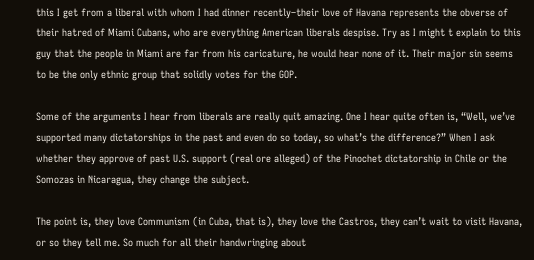this I get from a liberal with whom I had dinner recently–their love of Havana represents the obverse of their hatred of Miami Cubans, who are everything American liberals despise. Try as I might t explain to this guy that the people in Miami are far from his caricature, he would hear none of it. Their major sin seems to be the only ethnic group that solidly votes for the GOP.

Some of the arguments I hear from liberals are really quit amazing. One I hear quite often is, “Well, we’ve supported many dictatorships in the past and even do so today, so what’s the difference?” When I ask whether they approve of past U.S. support (real ore alleged) of the Pinochet dictatorship in Chile or the Somozas in Nicaragua, they change the subject.

The point is, they love Communism (in Cuba, that is), they love the Castros, they can’t wait to visit Havana, or so they tell me. So much for all their handwringing about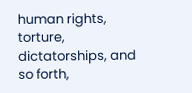human rights, torture, dictatorships, and so forth,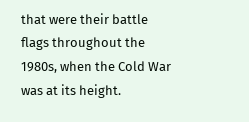that were their battle flags throughout the 1980s, when the Cold War was at its height.